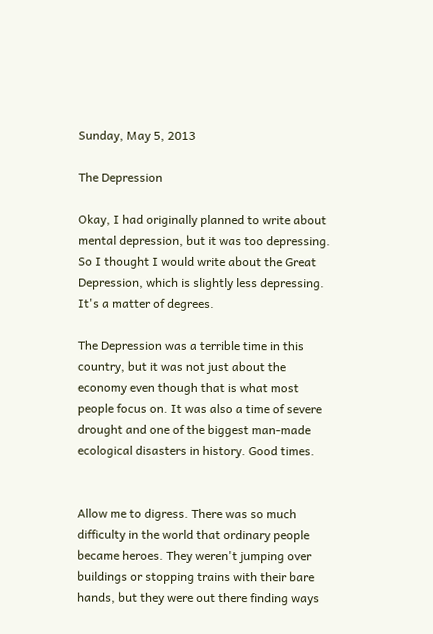Sunday, May 5, 2013

The Depression

Okay, I had originally planned to write about mental depression, but it was too depressing. So I thought I would write about the Great Depression, which is slightly less depressing. It's a matter of degrees.

The Depression was a terrible time in this country, but it was not just about the economy even though that is what most people focus on. It was also a time of severe drought and one of the biggest man-made ecological disasters in history. Good times.


Allow me to digress. There was so much difficulty in the world that ordinary people became heroes. They weren't jumping over buildings or stopping trains with their bare hands, but they were out there finding ways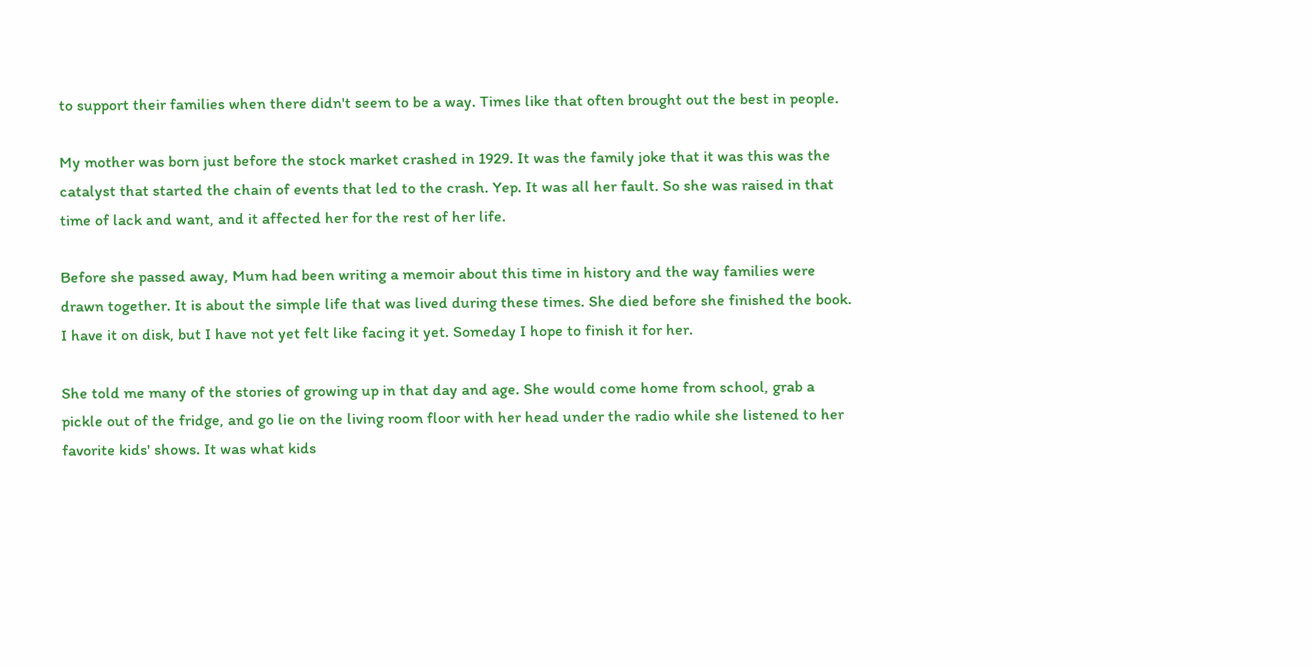to support their families when there didn't seem to be a way. Times like that often brought out the best in people.

My mother was born just before the stock market crashed in 1929. It was the family joke that it was this was the catalyst that started the chain of events that led to the crash. Yep. It was all her fault. So she was raised in that time of lack and want, and it affected her for the rest of her life.

Before she passed away, Mum had been writing a memoir about this time in history and the way families were drawn together. It is about the simple life that was lived during these times. She died before she finished the book. I have it on disk, but I have not yet felt like facing it yet. Someday I hope to finish it for her.

She told me many of the stories of growing up in that day and age. She would come home from school, grab a pickle out of the fridge, and go lie on the living room floor with her head under the radio while she listened to her favorite kids' shows. It was what kids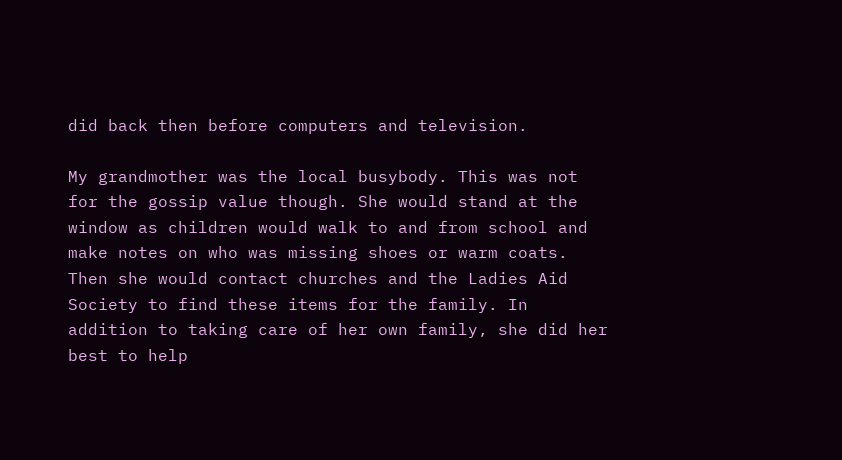did back then before computers and television.

My grandmother was the local busybody. This was not for the gossip value though. She would stand at the window as children would walk to and from school and make notes on who was missing shoes or warm coats. Then she would contact churches and the Ladies Aid Society to find these items for the family. In addition to taking care of her own family, she did her best to help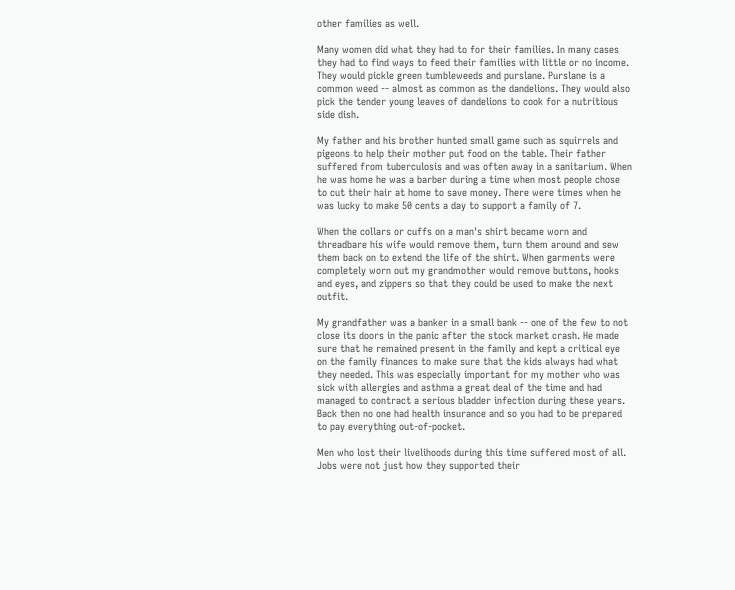other families as well.

Many women did what they had to for their families. In many cases they had to find ways to feed their families with little or no income. They would pickle green tumbleweeds and purslane. Purslane is a common weed -- almost as common as the dandelions. They would also pick the tender young leaves of dandelions to cook for a nutritious side dish.

My father and his brother hunted small game such as squirrels and pigeons to help their mother put food on the table. Their father suffered from tuberculosis and was often away in a sanitarium. When he was home he was a barber during a time when most people chose to cut their hair at home to save money. There were times when he was lucky to make 50 cents a day to support a family of 7.

When the collars or cuffs on a man's shirt became worn and threadbare his wife would remove them, turn them around and sew them back on to extend the life of the shirt. When garments were completely worn out my grandmother would remove buttons, hooks and eyes, and zippers so that they could be used to make the next outfit.

My grandfather was a banker in a small bank -- one of the few to not close its doors in the panic after the stock market crash. He made sure that he remained present in the family and kept a critical eye on the family finances to make sure that the kids always had what they needed. This was especially important for my mother who was sick with allergies and asthma a great deal of the time and had managed to contract a serious bladder infection during these years. Back then no one had health insurance and so you had to be prepared to pay everything out-of-pocket.

Men who lost their livelihoods during this time suffered most of all. Jobs were not just how they supported their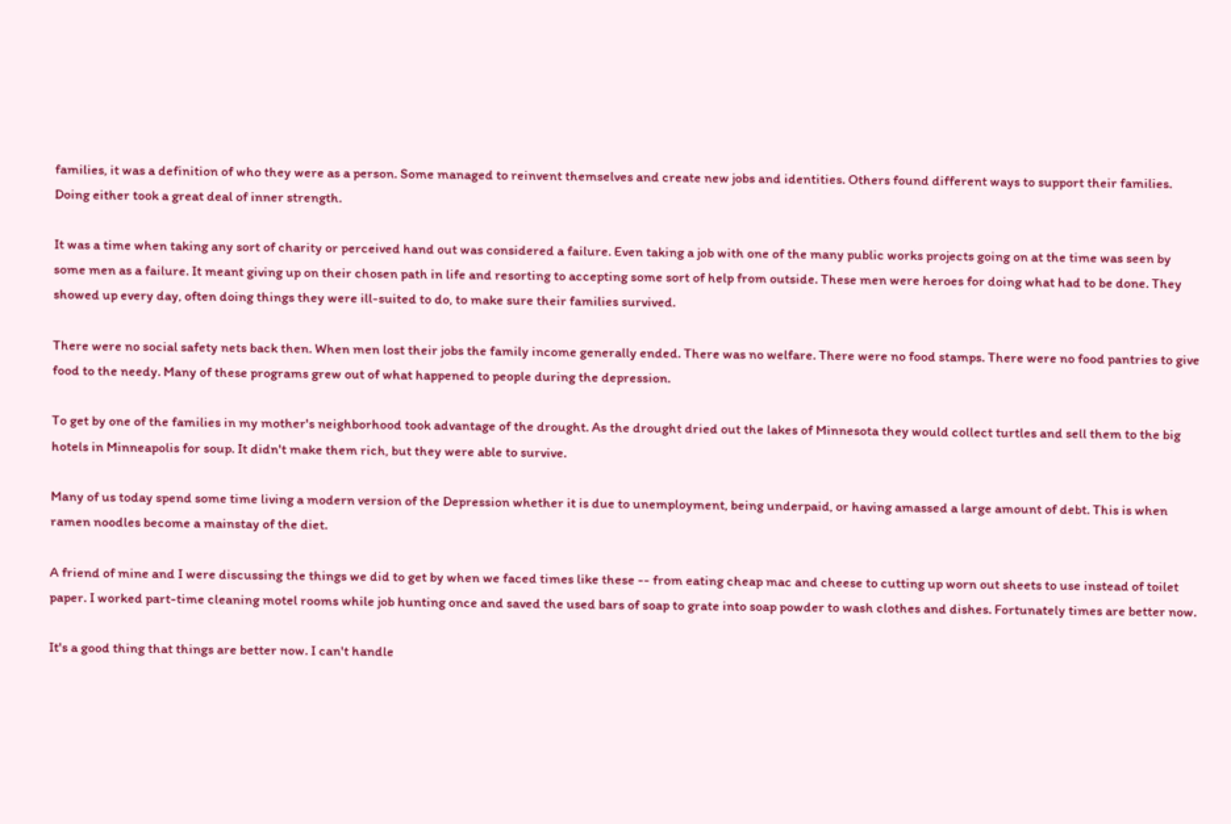families, it was a definition of who they were as a person. Some managed to reinvent themselves and create new jobs and identities. Others found different ways to support their families. Doing either took a great deal of inner strength.

It was a time when taking any sort of charity or perceived hand out was considered a failure. Even taking a job with one of the many public works projects going on at the time was seen by some men as a failure. It meant giving up on their chosen path in life and resorting to accepting some sort of help from outside. These men were heroes for doing what had to be done. They showed up every day, often doing things they were ill-suited to do, to make sure their families survived.

There were no social safety nets back then. When men lost their jobs the family income generally ended. There was no welfare. There were no food stamps. There were no food pantries to give food to the needy. Many of these programs grew out of what happened to people during the depression.

To get by one of the families in my mother's neighborhood took advantage of the drought. As the drought dried out the lakes of Minnesota they would collect turtles and sell them to the big hotels in Minneapolis for soup. It didn't make them rich, but they were able to survive.

Many of us today spend some time living a modern version of the Depression whether it is due to unemployment, being underpaid, or having amassed a large amount of debt. This is when ramen noodles become a mainstay of the diet.

A friend of mine and I were discussing the things we did to get by when we faced times like these -- from eating cheap mac and cheese to cutting up worn out sheets to use instead of toilet paper. I worked part-time cleaning motel rooms while job hunting once and saved the used bars of soap to grate into soap powder to wash clothes and dishes. Fortunately times are better now.

It's a good thing that things are better now. I can't handle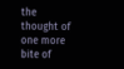the thought of one more bite of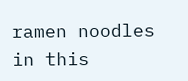ramen noodles in this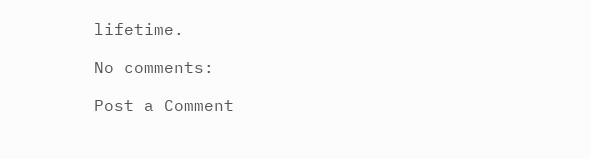lifetime.

No comments:

Post a Comment